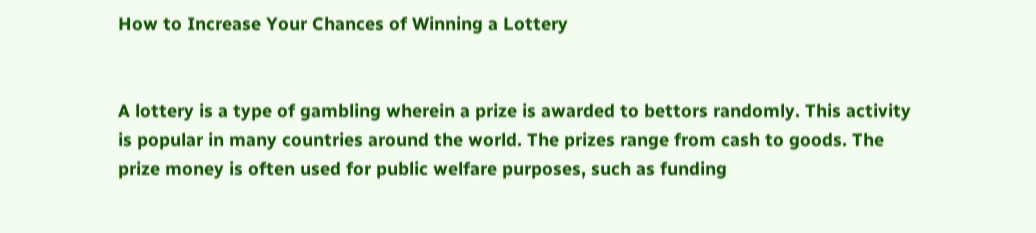How to Increase Your Chances of Winning a Lottery


A lottery is a type of gambling wherein a prize is awarded to bettors randomly. This activity is popular in many countries around the world. The prizes range from cash to goods. The prize money is often used for public welfare purposes, such as funding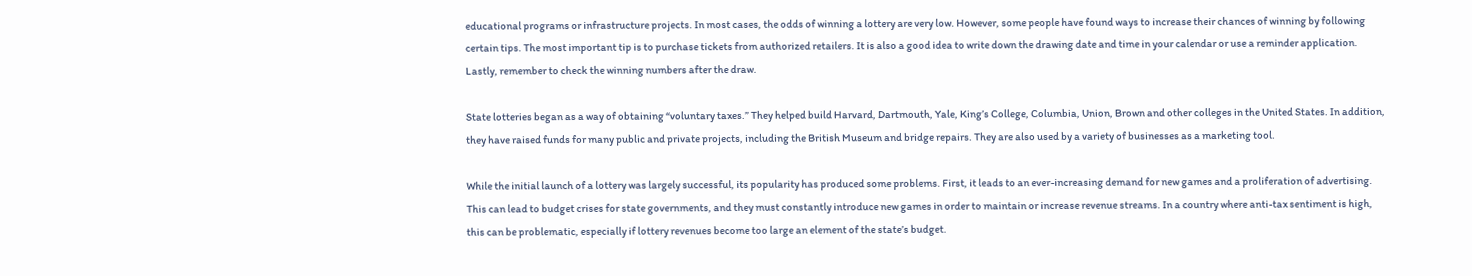educational programs or infrastructure projects. In most cases, the odds of winning a lottery are very low. However, some people have found ways to increase their chances of winning by following certain tips. The most important tip is to purchase tickets from authorized retailers. It is also a good idea to write down the drawing date and time in your calendar or use a reminder application. Lastly, remember to check the winning numbers after the draw.

State lotteries began as a way of obtaining “voluntary taxes.” They helped build Harvard, Dartmouth, Yale, King’s College, Columbia, Union, Brown and other colleges in the United States. In addition, they have raised funds for many public and private projects, including the British Museum and bridge repairs. They are also used by a variety of businesses as a marketing tool.

While the initial launch of a lottery was largely successful, its popularity has produced some problems. First, it leads to an ever-increasing demand for new games and a proliferation of advertising. This can lead to budget crises for state governments, and they must constantly introduce new games in order to maintain or increase revenue streams. In a country where anti-tax sentiment is high, this can be problematic, especially if lottery revenues become too large an element of the state’s budget.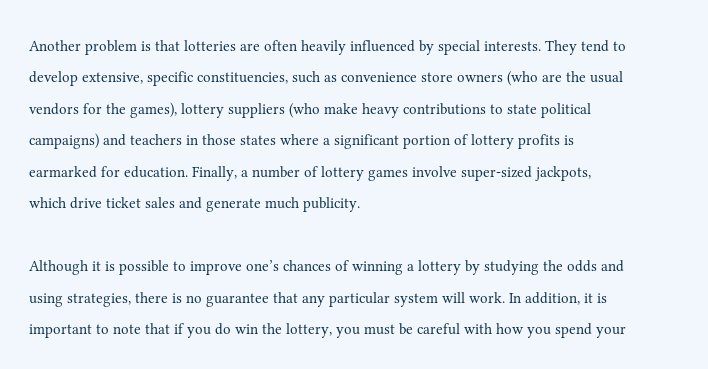Another problem is that lotteries are often heavily influenced by special interests. They tend to develop extensive, specific constituencies, such as convenience store owners (who are the usual vendors for the games), lottery suppliers (who make heavy contributions to state political campaigns) and teachers in those states where a significant portion of lottery profits is earmarked for education. Finally, a number of lottery games involve super-sized jackpots, which drive ticket sales and generate much publicity.

Although it is possible to improve one’s chances of winning a lottery by studying the odds and using strategies, there is no guarantee that any particular system will work. In addition, it is important to note that if you do win the lottery, you must be careful with how you spend your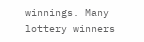winnings. Many lottery winners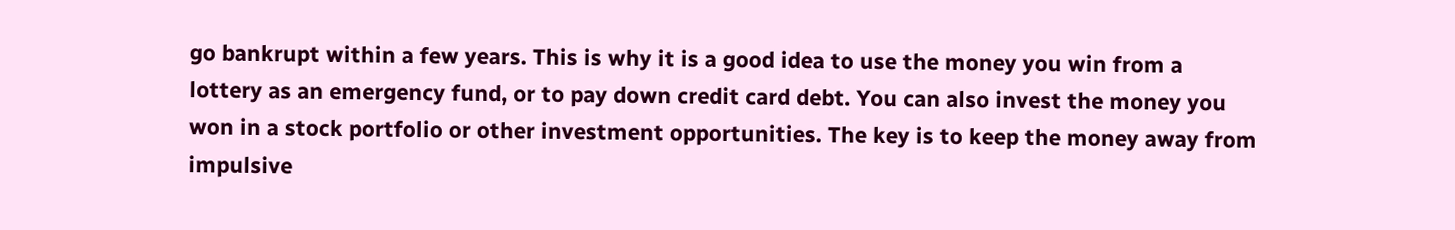go bankrupt within a few years. This is why it is a good idea to use the money you win from a lottery as an emergency fund, or to pay down credit card debt. You can also invest the money you won in a stock portfolio or other investment opportunities. The key is to keep the money away from impulsive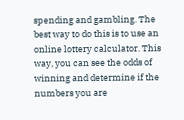spending and gambling. The best way to do this is to use an online lottery calculator. This way, you can see the odds of winning and determine if the numbers you are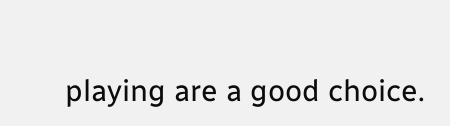playing are a good choice.